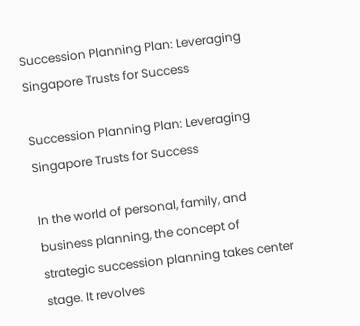Succession Planning Plan: Leveraging Singapore Trusts for Success

Succession Planning Plan: Leveraging Singapore Trusts for Success

In the world of personal, family, and business planning, the concept of strategic succession planning takes center stage. It revolves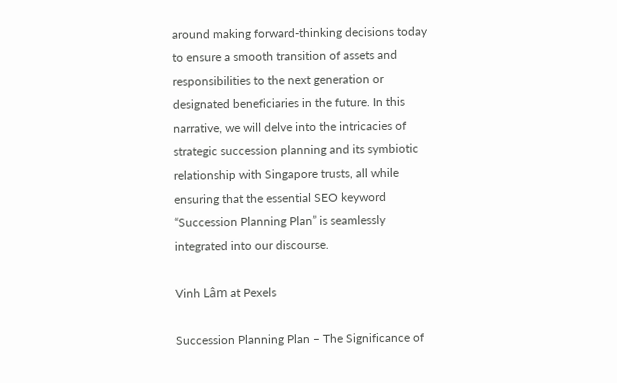around making forward-thinking decisions today to ensure a smooth transition of assets and responsibilities to the next generation or designated beneficiaries in the future. In this narrative, we will delve into the intricacies of strategic succession planning and its symbiotic relationship with Singapore trusts, all while ensuring that the essential SEO keyword “Succession Planning Plan” is seamlessly integrated into our discourse.

Vinh Lâm at Pexels

Succession Planning Plan – The Significance of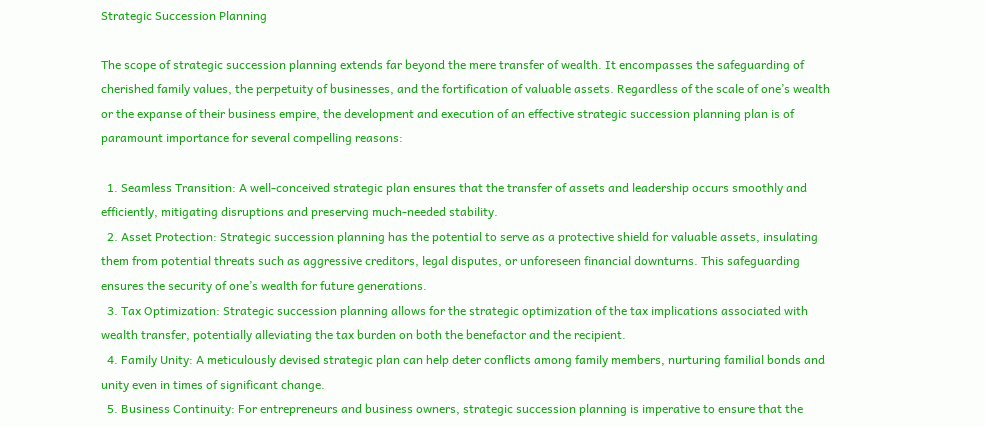Strategic Succession Planning

The scope of strategic succession planning extends far beyond the mere transfer of wealth. It encompasses the safeguarding of cherished family values, the perpetuity of businesses, and the fortification of valuable assets. Regardless of the scale of one’s wealth or the expanse of their business empire, the development and execution of an effective strategic succession planning plan is of paramount importance for several compelling reasons:

  1. Seamless Transition: A well-conceived strategic plan ensures that the transfer of assets and leadership occurs smoothly and efficiently, mitigating disruptions and preserving much-needed stability.
  2. Asset Protection: Strategic succession planning has the potential to serve as a protective shield for valuable assets, insulating them from potential threats such as aggressive creditors, legal disputes, or unforeseen financial downturns. This safeguarding ensures the security of one’s wealth for future generations.
  3. Tax Optimization: Strategic succession planning allows for the strategic optimization of the tax implications associated with wealth transfer, potentially alleviating the tax burden on both the benefactor and the recipient.
  4. Family Unity: A meticulously devised strategic plan can help deter conflicts among family members, nurturing familial bonds and unity even in times of significant change.
  5. Business Continuity: For entrepreneurs and business owners, strategic succession planning is imperative to ensure that the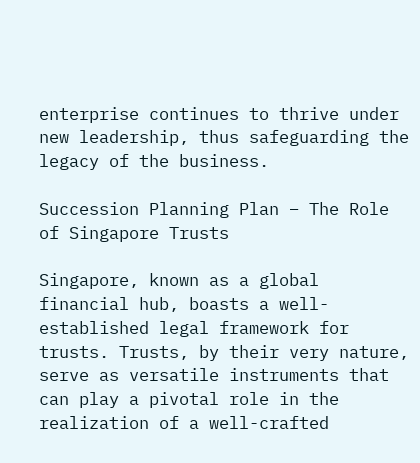enterprise continues to thrive under new leadership, thus safeguarding the legacy of the business.

Succession Planning Plan – The Role of Singapore Trusts

Singapore, known as a global financial hub, boasts a well-established legal framework for trusts. Trusts, by their very nature, serve as versatile instruments that can play a pivotal role in the realization of a well-crafted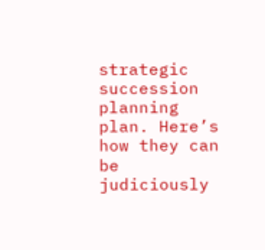strategic succession planning plan. Here’s how they can be judiciously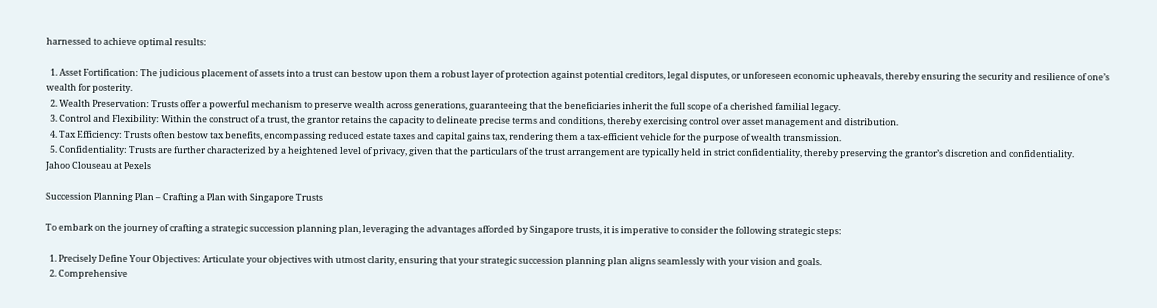harnessed to achieve optimal results:

  1. Asset Fortification: The judicious placement of assets into a trust can bestow upon them a robust layer of protection against potential creditors, legal disputes, or unforeseen economic upheavals, thereby ensuring the security and resilience of one’s wealth for posterity.
  2. Wealth Preservation: Trusts offer a powerful mechanism to preserve wealth across generations, guaranteeing that the beneficiaries inherit the full scope of a cherished familial legacy.
  3. Control and Flexibility: Within the construct of a trust, the grantor retains the capacity to delineate precise terms and conditions, thereby exercising control over asset management and distribution.
  4. Tax Efficiency: Trusts often bestow tax benefits, encompassing reduced estate taxes and capital gains tax, rendering them a tax-efficient vehicle for the purpose of wealth transmission.
  5. Confidentiality: Trusts are further characterized by a heightened level of privacy, given that the particulars of the trust arrangement are typically held in strict confidentiality, thereby preserving the grantor’s discretion and confidentiality.
Jahoo Clouseau at Pexels

Succession Planning Plan – Crafting a Plan with Singapore Trusts

To embark on the journey of crafting a strategic succession planning plan, leveraging the advantages afforded by Singapore trusts, it is imperative to consider the following strategic steps:

  1. Precisely Define Your Objectives: Articulate your objectives with utmost clarity, ensuring that your strategic succession planning plan aligns seamlessly with your vision and goals.
  2. Comprehensive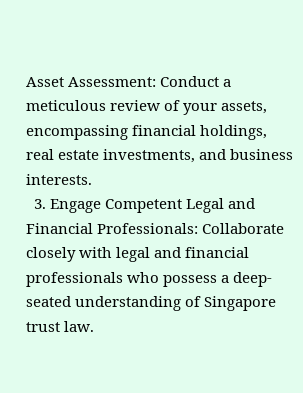Asset Assessment: Conduct a meticulous review of your assets, encompassing financial holdings, real estate investments, and business interests.
  3. Engage Competent Legal and Financial Professionals: Collaborate closely with legal and financial professionals who possess a deep-seated understanding of Singapore trust law.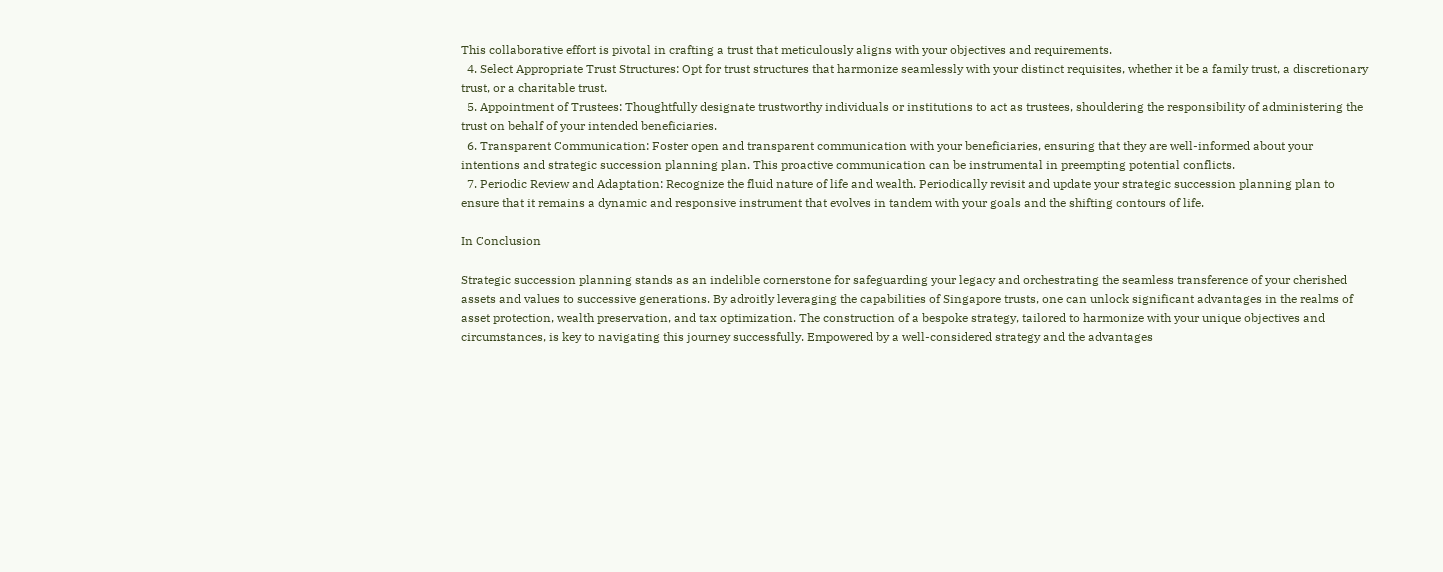This collaborative effort is pivotal in crafting a trust that meticulously aligns with your objectives and requirements.
  4. Select Appropriate Trust Structures: Opt for trust structures that harmonize seamlessly with your distinct requisites, whether it be a family trust, a discretionary trust, or a charitable trust.
  5. Appointment of Trustees: Thoughtfully designate trustworthy individuals or institutions to act as trustees, shouldering the responsibility of administering the trust on behalf of your intended beneficiaries.
  6. Transparent Communication: Foster open and transparent communication with your beneficiaries, ensuring that they are well-informed about your intentions and strategic succession planning plan. This proactive communication can be instrumental in preempting potential conflicts.
  7. Periodic Review and Adaptation: Recognize the fluid nature of life and wealth. Periodically revisit and update your strategic succession planning plan to ensure that it remains a dynamic and responsive instrument that evolves in tandem with your goals and the shifting contours of life.

In Conclusion

Strategic succession planning stands as an indelible cornerstone for safeguarding your legacy and orchestrating the seamless transference of your cherished assets and values to successive generations. By adroitly leveraging the capabilities of Singapore trusts, one can unlock significant advantages in the realms of asset protection, wealth preservation, and tax optimization. The construction of a bespoke strategy, tailored to harmonize with your unique objectives and circumstances, is key to navigating this journey successfully. Empowered by a well-considered strategy and the advantages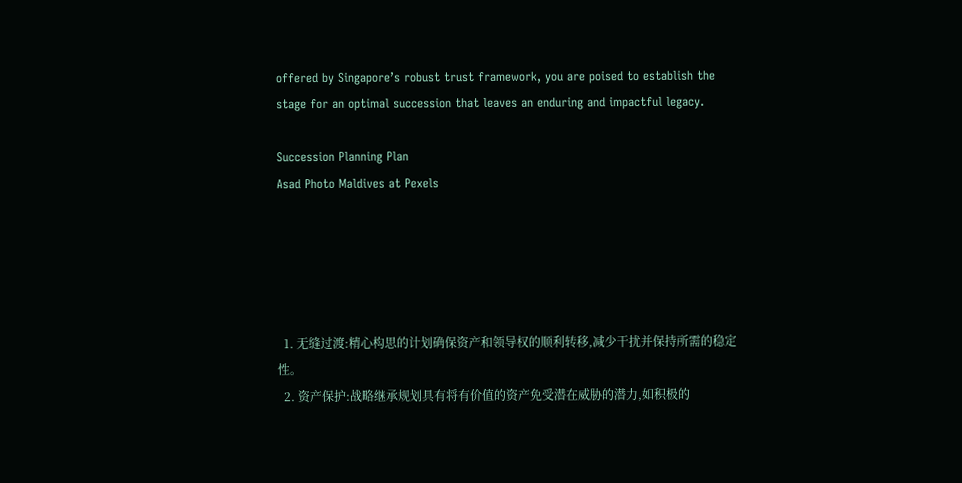offered by Singapore’s robust trust framework, you are poised to establish the stage for an optimal succession that leaves an enduring and impactful legacy.

Succession Planning Plan
Asad Photo Maldives at Pexels





  1. 无缝过渡:精心构思的计划确保资产和领导权的顺利转移,减少干扰并保持所需的稳定性。
  2. 资产保护:战略继承规划具有将有价值的资产免受潜在威胁的潜力,如积极的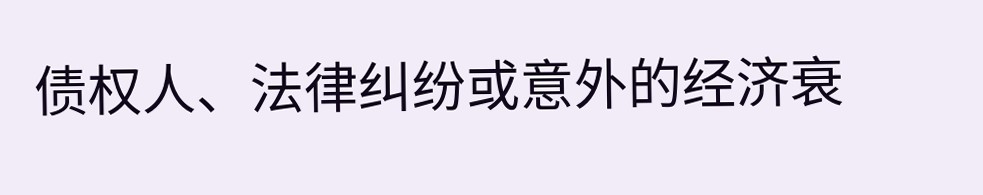债权人、法律纠纷或意外的经济衰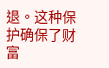退。这种保护确保了财富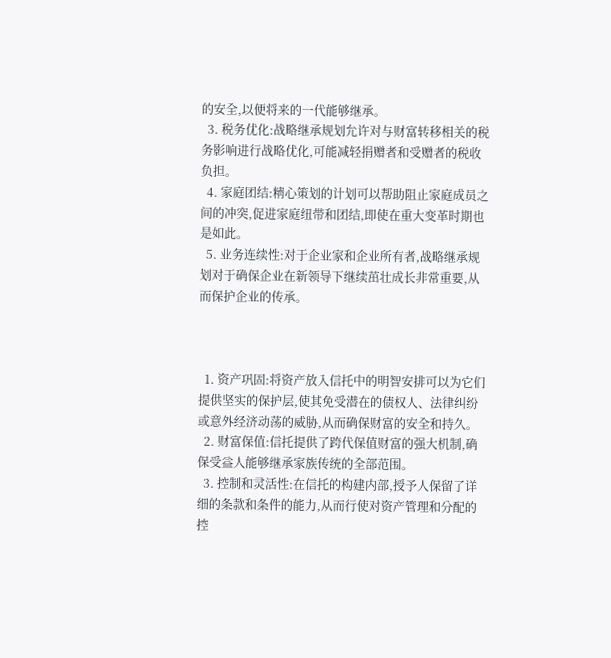的安全,以便将来的一代能够继承。
  3. 税务优化:战略继承规划允许对与财富转移相关的税务影响进行战略优化,可能减轻捐赠者和受赠者的税收负担。
  4. 家庭团结:精心策划的计划可以帮助阻止家庭成员之间的冲突,促进家庭纽带和团结,即使在重大变革时期也是如此。
  5. 业务连续性:对于企业家和企业所有者,战略继承规划对于确保企业在新领导下继续茁壮成长非常重要,从而保护企业的传承。



  1. 资产巩固:将资产放入信托中的明智安排可以为它们提供坚实的保护层,使其免受潜在的债权人、法律纠纷或意外经济动荡的威胁,从而确保财富的安全和持久。
  2. 财富保值:信托提供了跨代保值财富的强大机制,确保受益人能够继承家族传统的全部范围。
  3. 控制和灵活性:在信托的构建内部,授予人保留了详细的条款和条件的能力,从而行使对资产管理和分配的控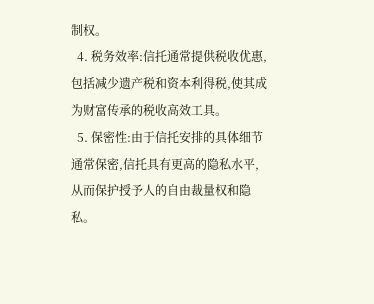制权。
  4. 税务效率:信托通常提供税收优惠,包括减少遗产税和资本利得税,使其成为财富传承的税收高效工具。
  5. 保密性:由于信托安排的具体细节通常保密,信托具有更高的隐私水平,从而保护授予人的自由裁量权和隐私。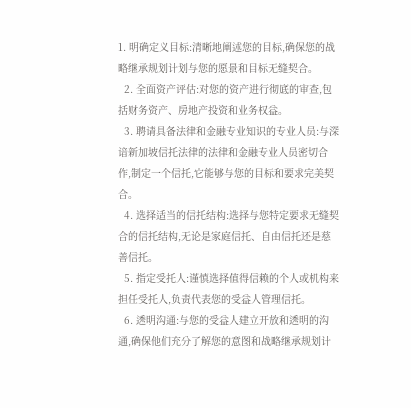1. 明确定义目标:清晰地阐述您的目标,确保您的战略继承规划计划与您的愿景和目标无缝契合。
  2. 全面资产评估:对您的资产进行彻底的审查,包括财务资产、房地产投资和业务权益。
  3. 聘请具备法律和金融专业知识的专业人员:与深谙新加坡信托法律的法律和金融专业人员密切合作,制定一个信托,它能够与您的目标和要求完美契合。
  4. 选择适当的信托结构:选择与您特定要求无缝契合的信托结构,无论是家庭信托、自由信托还是慈善信托。
  5. 指定受托人:谨慎选择值得信赖的个人或机构来担任受托人,负责代表您的受益人管理信托。
  6. 透明沟通:与您的受益人建立开放和透明的沟通,确保他们充分了解您的意图和战略继承规划计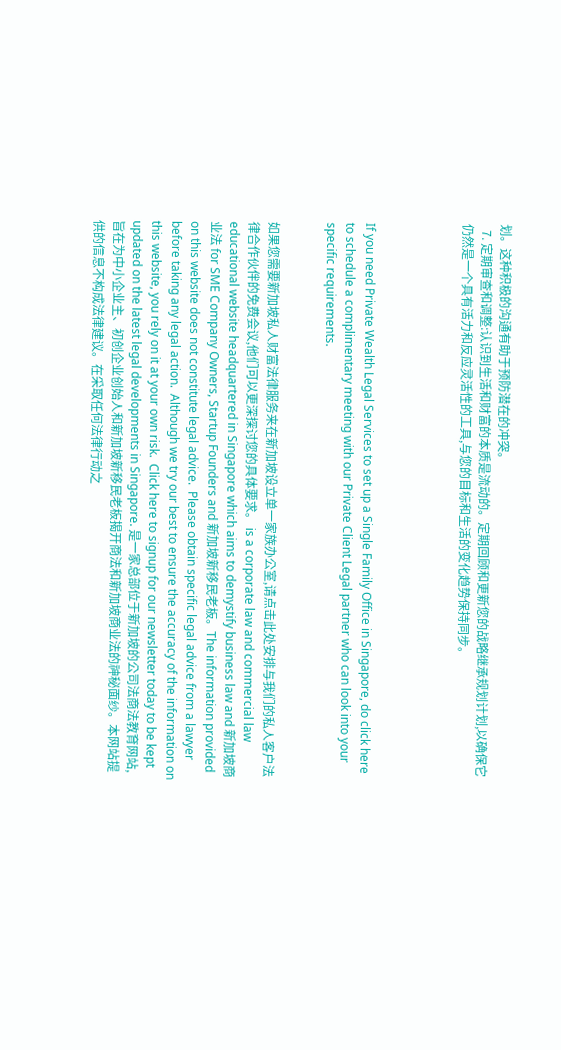划。这种积极的沟通有助于预防潜在的冲突。
  7. 定期审查和调整:认识到生活和财富的本质是流动的。定期回顾和更新您的战略继承规划计划,以确保它仍然是一个具有活力和反应灵活性的工具,与您的目标和生活的变化趋势保持同步。




If you need Private Wealth Legal Services to set up a Single Family Office in Singapore, do click here to schedule a complimentary meeting with our Private Client Legal partner who can look into your specific requirements.


如果您需要新加坡私人财富法律服务来在新加坡设立单一家族办公室,请点击此处安排与我们的私人客户法律合作伙伴的免费会议,他们可以更深探讨您的具体要求。 is a corporate law and commercial law educational website headquartered in Singapore which aims to demystify business law and 新加坡商业法 for SME Company Owners, Startup Founders and 新加坡新移民老板。The information provided on this website does not constitute legal advice.  Please obtain specific legal advice from a lawyer before taking any legal action.  Although we try our best to ensure the accuracy of the information on this website, you rely on it at your own risk.  Click here to signup for our newsletter today to be kept updated on the latest legal developments in Singapore. 是一家总部位于新加坡的公司法商法教育网站,旨在为中小企业主、初创企业创始人和新加坡新移民老板揭开商法和新加坡商业法的神秘面纱。本网站提供的信息不构成法律建议。在采取任何法律行动之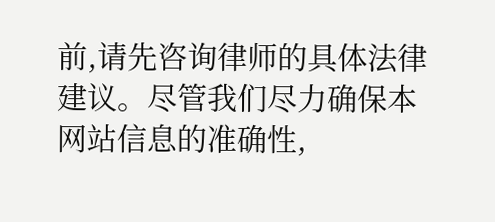前,请先咨询律师的具体法律建议。尽管我们尽力确保本网站信息的准确性,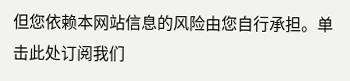但您依赖本网站信息的风险由您自行承担。单击此处订阅我们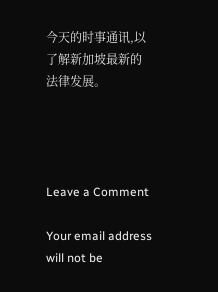今天的时事通讯,以了解新加坡最新的法律发展。




Leave a Comment

Your email address will not be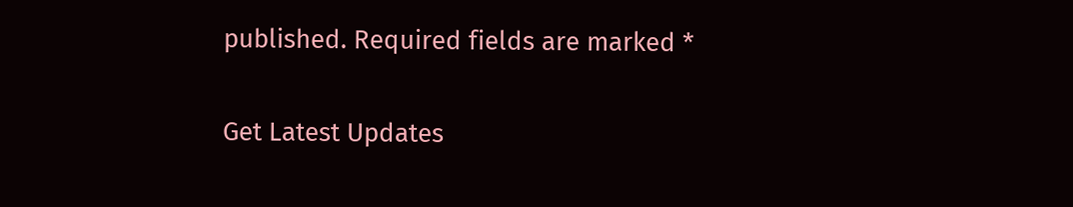published. Required fields are marked *

Get Latest Updates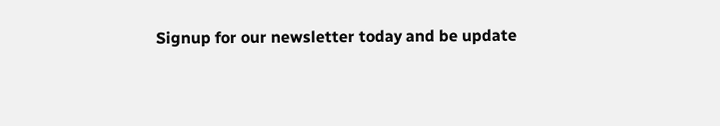Signup for our newsletter today and be update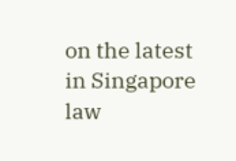on the latest in Singapore law